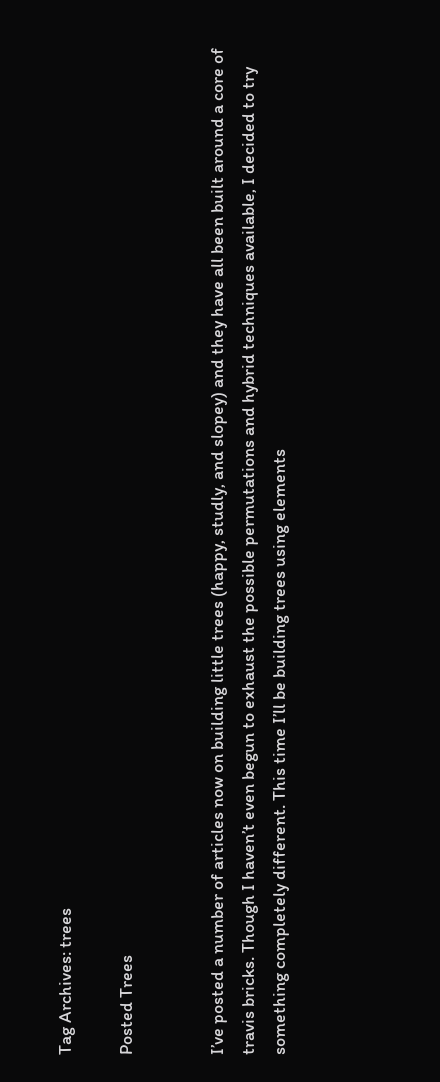Tag Archives: trees

Posted Trees


I’ve posted a number of articles now on building little trees (happy, studly, and slopey) and they have all been built around a core of travis bricks. Though I haven’t even begun to exhaust the possible permutations and hybrid techniques available, I decided to try something completely different. This time I’ll be building trees using elements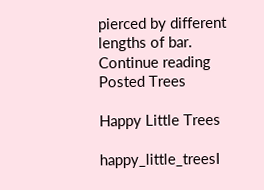pierced by different lengths of bar. Continue reading Posted Trees

Happy Little Trees

happy_little_treesI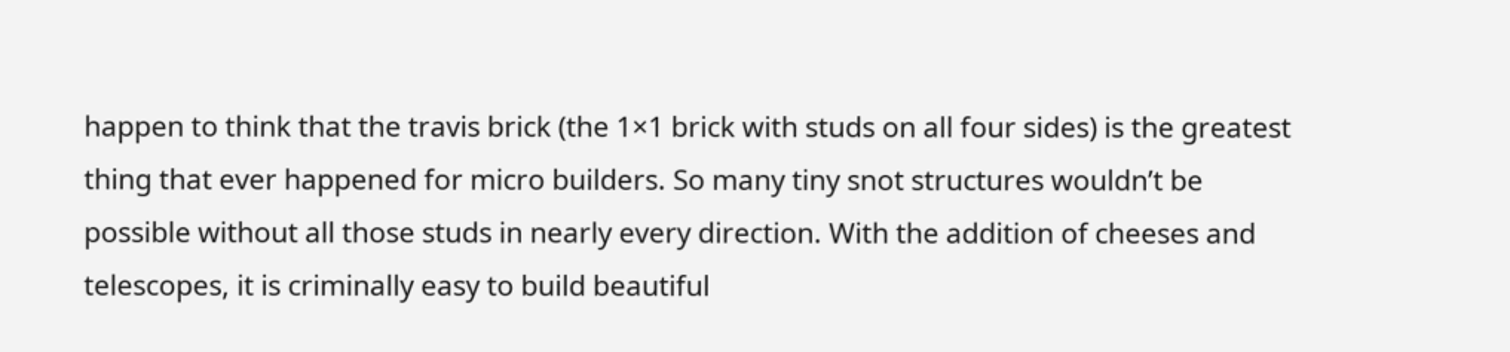happen to think that the travis brick (the 1×1 brick with studs on all four sides) is the greatest thing that ever happened for micro builders. So many tiny snot structures wouldn’t be possible without all those studs in nearly every direction. With the addition of cheeses and telescopes, it is criminally easy to build beautiful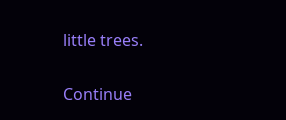little trees.

Continue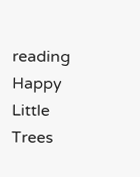reading Happy Little Trees